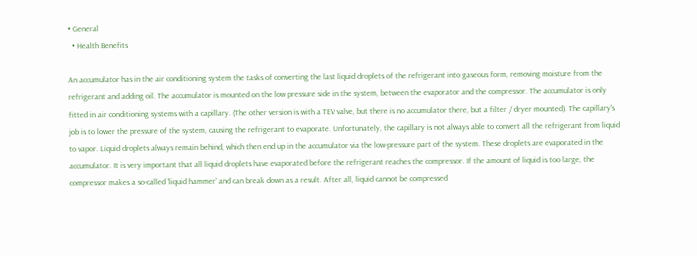• General
  • Health Benefits

An accumulator has in the air conditioning system the tasks of converting the last liquid droplets of the refrigerant into gaseous form, removing moisture from the refrigerant and adding oil. The accumulator is mounted on the low pressure side in the system, between the evaporator and the compressor. The accumulator is only fitted in air conditioning systems with a capillary. (The other version is with a TEV valve, but there is no accumulator there, but a filter / dryer mounted). The capillary's job is to lower the pressure of the system, causing the refrigerant to evaporate. Unfortunately, the capillary is not always able to convert all the refrigerant from liquid to vapor. Liquid droplets always remain behind, which then end up in the accumulator via the low-pressure part of the system. These droplets are evaporated in the accumulator. It is very important that all liquid droplets have evaporated before the refrigerant reaches the compressor. If the amount of liquid is too large, the compressor makes a so-called 'liquid hammer' and can break down as a result. After all, liquid cannot be compressed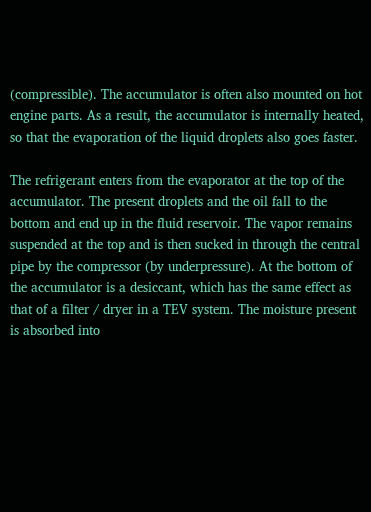(compressible). The accumulator is often also mounted on hot engine parts. As a result, the accumulator is internally heated, so that the evaporation of the liquid droplets also goes faster.

The refrigerant enters from the evaporator at the top of the accumulator. The present droplets and the oil fall to the bottom and end up in the fluid reservoir. The vapor remains suspended at the top and is then sucked in through the central pipe by the compressor (by underpressure). At the bottom of the accumulator is a desiccant, which has the same effect as that of a filter / dryer in a TEV system. The moisture present is absorbed into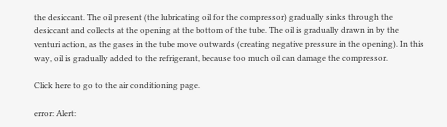the desiccant. The oil present (the lubricating oil for the compressor) gradually sinks through the desiccant and collects at the opening at the bottom of the tube. The oil is gradually drawn in by the venturi action, as the gases in the tube move outwards (creating negative pressure in the opening). In this way, oil is gradually added to the refrigerant, because too much oil can damage the compressor.

Click here to go to the air conditioning page.

error: Alert: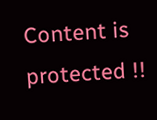Content is protected !!